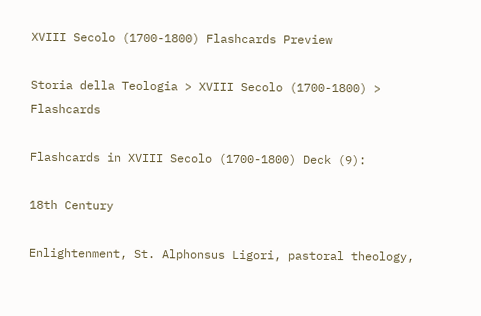XVIII Secolo (1700-1800) Flashcards Preview

Storia della Teologia > XVIII Secolo (1700-1800) > Flashcards

Flashcards in XVIII Secolo (1700-1800) Deck (9):

18th Century

Enlightenment, St. Alphonsus Ligori, pastoral theology,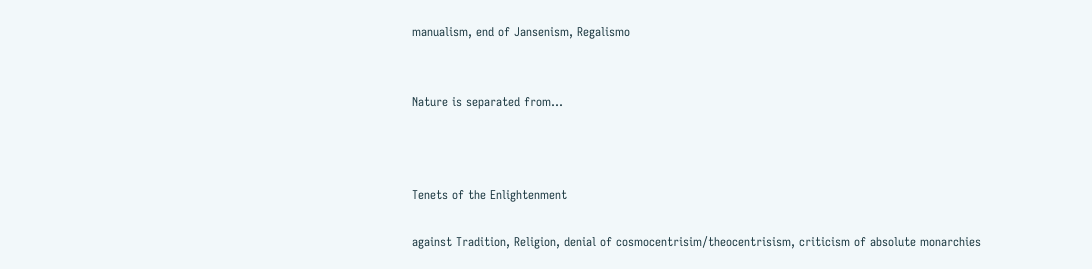manualism, end of Jansenism, Regalismo


Nature is separated from...



Tenets of the Enlightenment

against Tradition, Religion, denial of cosmocentrisim/theocentrisism, criticism of absolute monarchies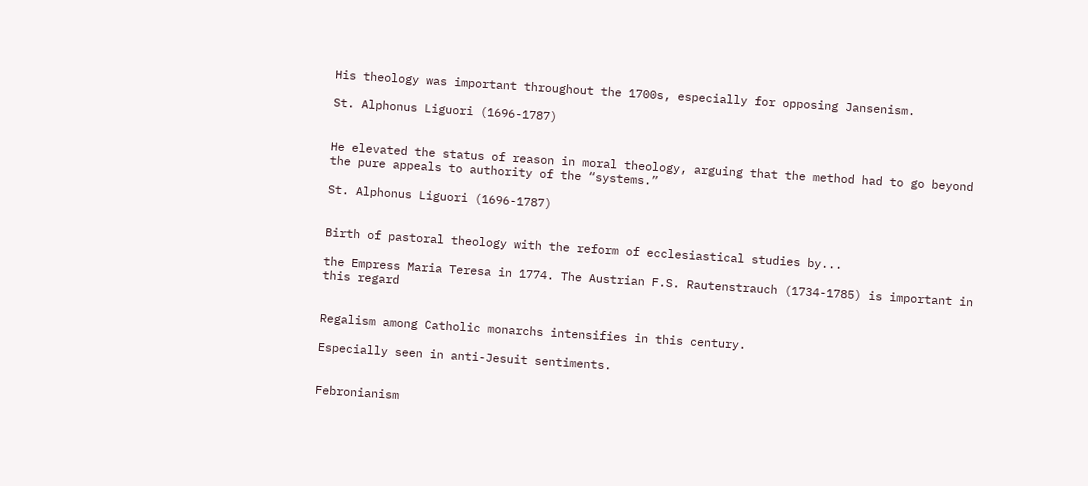His theology was important throughout the 1700s, especially for opposing Jansenism.

St. Alphonus Liguori (1696-1787)


He elevated the status of reason in moral theology, arguing that the method had to go beyond the pure appeals to authority of the “systems.”

St. Alphonus Liguori (1696-1787)


Birth of pastoral theology with the reform of ecclesiastical studies by...

the Empress Maria Teresa in 1774. The Austrian F.S. Rautenstrauch (1734-1785) is important in this regard


Regalism among Catholic monarchs intensifies in this century.

Especially seen in anti-Jesuit sentiments.


Febronianism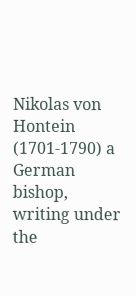Nikolas von Hontein (1701-1790) a German bishop, writing under the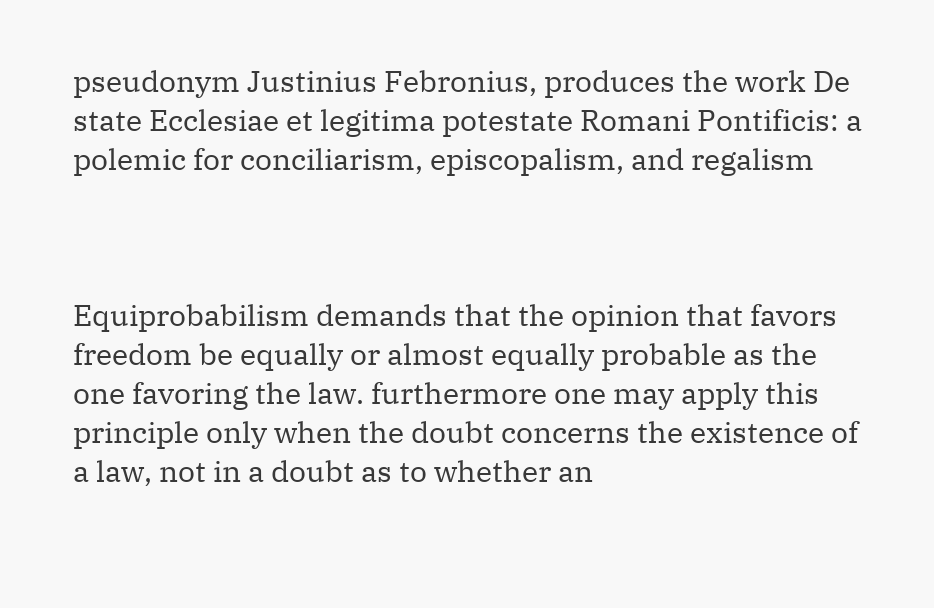pseudonym Justinius Febronius, produces the work De state Ecclesiae et legitima potestate Romani Pontificis: a polemic for conciliarism, episcopalism, and regalism



Equiprobabilism demands that the opinion that favors freedom be equally or almost equally probable as the one favoring the law. furthermore one may apply this principle only when the doubt concerns the existence of a law, not in a doubt as to whether an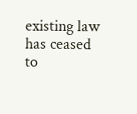existing law has ceased to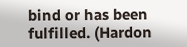bind or has been fulfilled. (Hardon